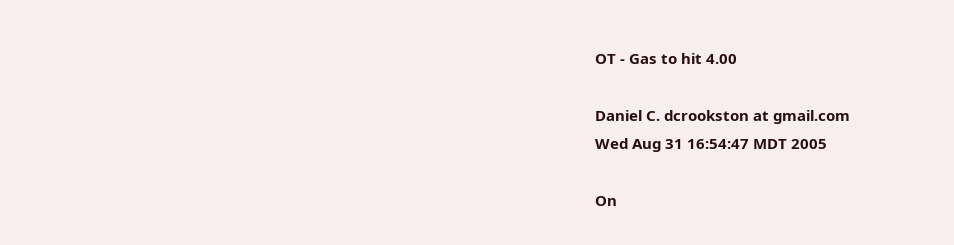OT - Gas to hit 4.00

Daniel C. dcrookston at gmail.com
Wed Aug 31 16:54:47 MDT 2005

On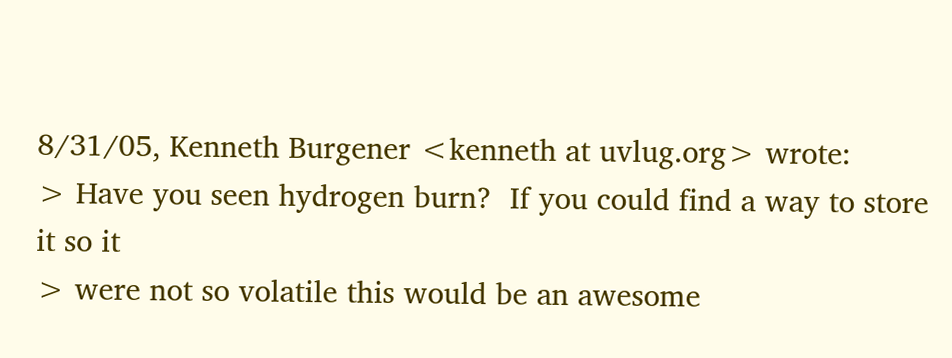8/31/05, Kenneth Burgener <kenneth at uvlug.org> wrote:
> Have you seen hydrogen burn?  If you could find a way to store it so it
> were not so volatile this would be an awesome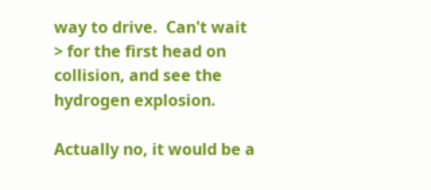way to drive.  Can't wait
> for the first head on collision, and see the hydrogen explosion.

Actually no, it would be a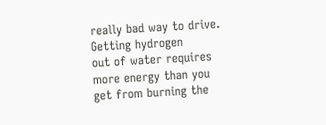really bad way to drive.  Getting hydrogen
out of water requires more energy than you get from burning the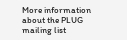More information about the PLUG mailing list